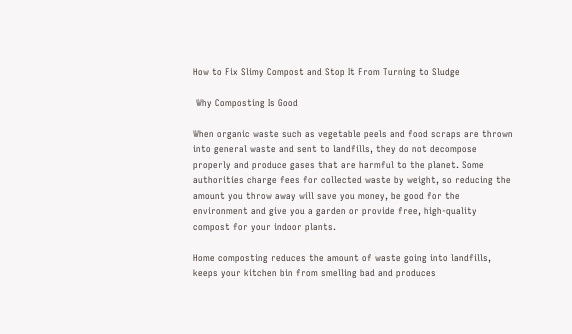How to Fix Slimy Compost and Stop It From Turning to Sludge

 Why Composting Is Good

When organic waste such as vegetable peels and food scraps are thrown into general waste and sent to landfills, they do not decompose properly and produce gases that are harmful to the planet. Some authorities charge fees for collected waste by weight, so reducing the amount you throw away will save you money, be good for the environment and give you a garden or provide free, high-quality compost for your indoor plants.

Home composting reduces the amount of waste going into landfills, keeps your kitchen bin from smelling bad and produces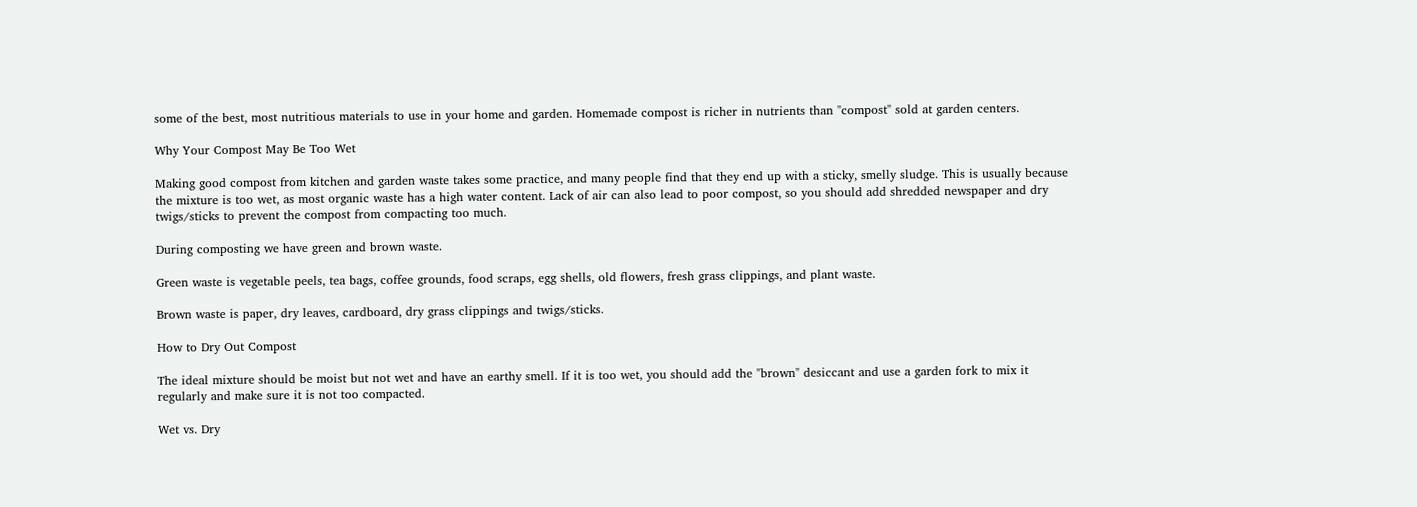some of the best, most nutritious materials to use in your home and garden. Homemade compost is richer in nutrients than "compost" sold at garden centers.

Why Your Compost May Be Too Wet

Making good compost from kitchen and garden waste takes some practice, and many people find that they end up with a sticky, smelly sludge. This is usually because the mixture is too wet, as most organic waste has a high water content. Lack of air can also lead to poor compost, so you should add shredded newspaper and dry twigs/sticks to prevent the compost from compacting too much.

During composting we have green and brown waste.

Green waste is vegetable peels, tea bags, coffee grounds, food scraps, egg shells, old flowers, fresh grass clippings, and plant waste.

Brown waste is paper, dry leaves, cardboard, dry grass clippings and twigs/sticks.

How to Dry Out Compost

The ideal mixture should be moist but not wet and have an earthy smell. If it is too wet, you should add the "brown" desiccant and use a garden fork to mix it regularly and make sure it is not too compacted.

Wet vs. Dry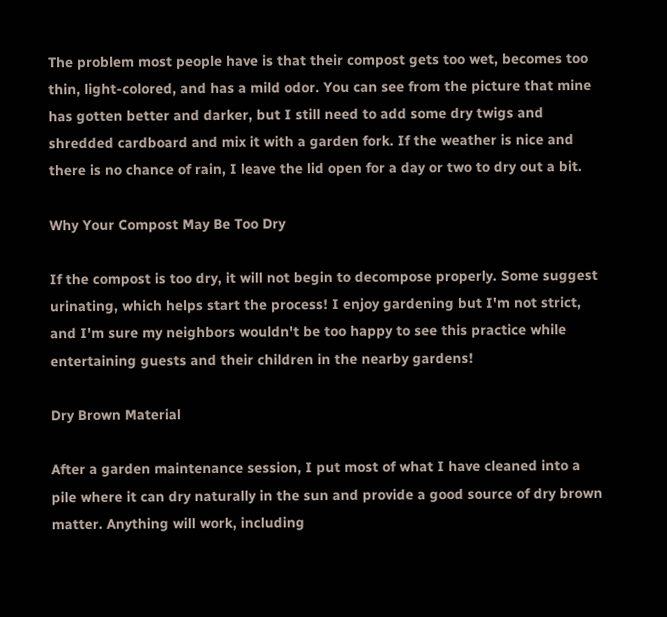The problem most people have is that their compost gets too wet, becomes too thin, light-colored, and has a mild odor. You can see from the picture that mine has gotten better and darker, but I still need to add some dry twigs and shredded cardboard and mix it with a garden fork. If the weather is nice and there is no chance of rain, I leave the lid open for a day or two to dry out a bit.

Why Your Compost May Be Too Dry

If the compost is too dry, it will not begin to decompose properly. Some suggest urinating, which helps start the process! I enjoy gardening but I'm not strict, and I'm sure my neighbors wouldn't be too happy to see this practice while entertaining guests and their children in the nearby gardens!

Dry Brown Material

After a garden maintenance session, I put most of what I have cleaned into a pile where it can dry naturally in the sun and provide a good source of dry brown matter. Anything will work, including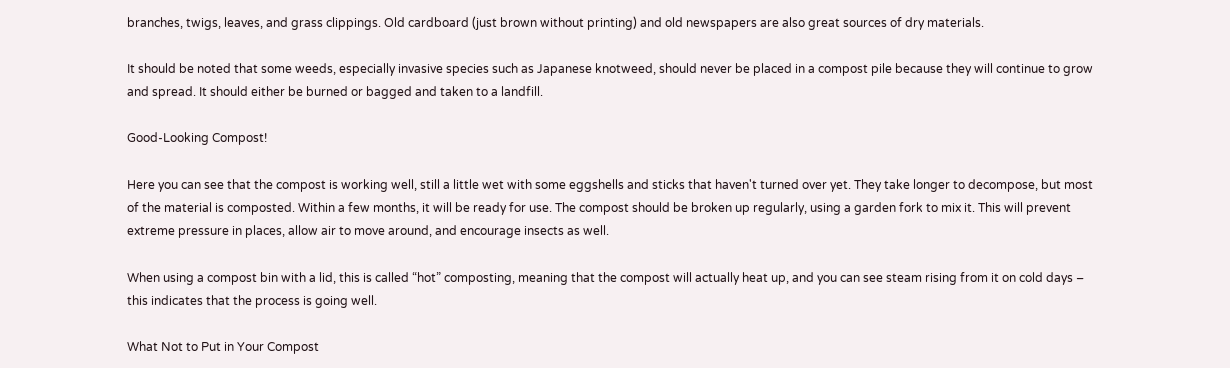branches, twigs, leaves, and grass clippings. Old cardboard (just brown without printing) and old newspapers are also great sources of dry materials.

It should be noted that some weeds, especially invasive species such as Japanese knotweed, should never be placed in a compost pile because they will continue to grow and spread. It should either be burned or bagged and taken to a landfill.

Good-Looking Compost!

Here you can see that the compost is working well, still a little wet with some eggshells and sticks that haven't turned over yet. They take longer to decompose, but most of the material is composted. Within a few months, it will be ready for use. The compost should be broken up regularly, using a garden fork to mix it. This will prevent extreme pressure in places, allow air to move around, and encourage insects as well.

When using a compost bin with a lid, this is called “hot” composting, meaning that the compost will actually heat up, and you can see steam rising from it on cold days – this indicates that the process is going well.

What Not to Put in Your Compost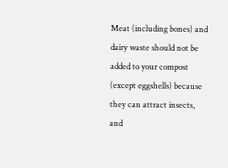Meat (including bones) and dairy waste should not be added to your compost (except eggshells) because they can attract insects, and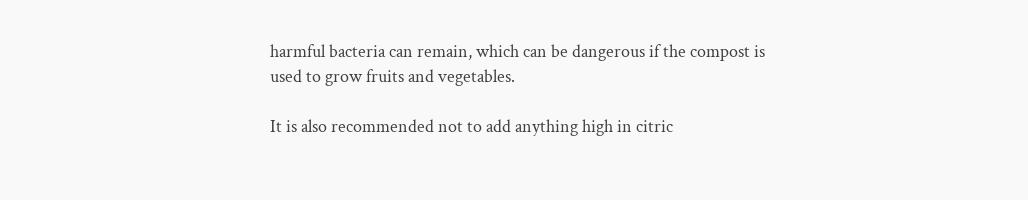harmful bacteria can remain, which can be dangerous if the compost is used to grow fruits and vegetables.

It is also recommended not to add anything high in citric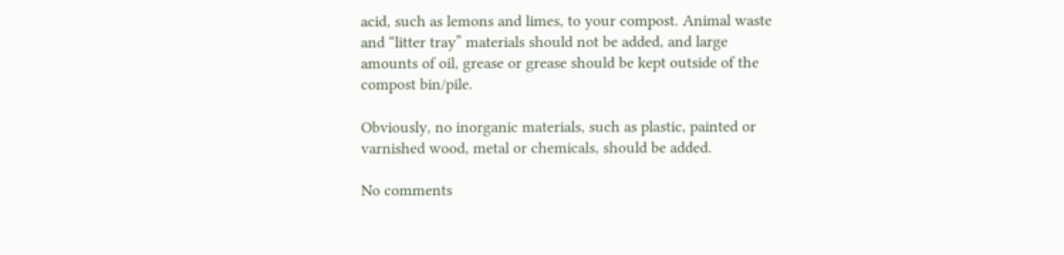acid, such as lemons and limes, to your compost. Animal waste and “litter tray” materials should not be added, and large amounts of oil, grease or grease should be kept outside of the compost bin/pile.

Obviously, no inorganic materials, such as plastic, painted or varnished wood, metal or chemicals, should be added.

No comments